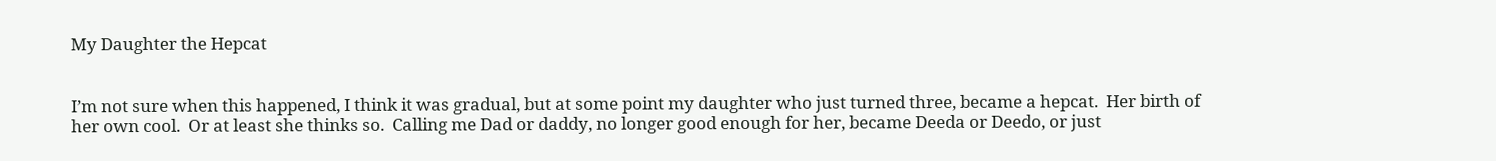My Daughter the Hepcat


I’m not sure when this happened, I think it was gradual, but at some point my daughter who just turned three, became a hepcat.  Her birth of her own cool.  Or at least she thinks so.  Calling me Dad or daddy, no longer good enough for her, became Deeda or Deedo, or just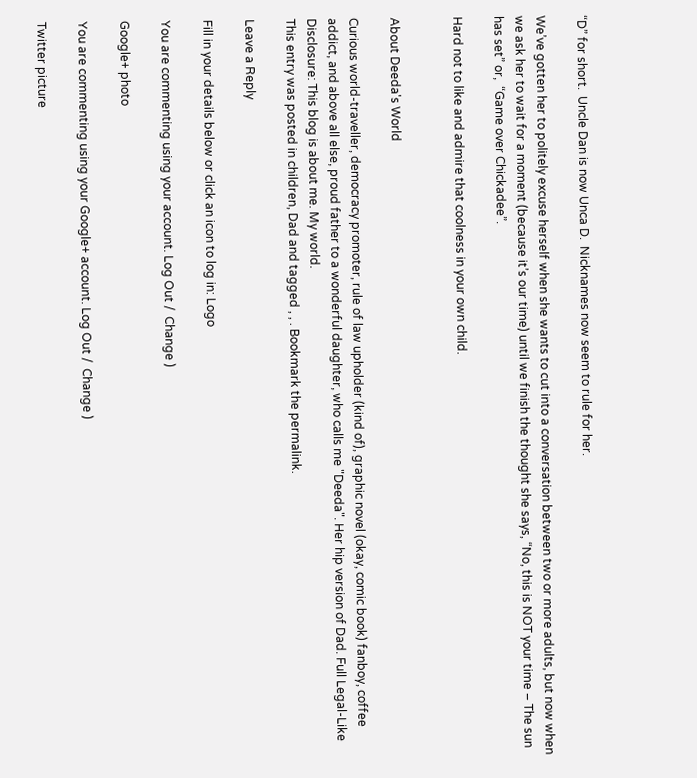“D” for short.  Uncle Dan is now Unca D.  Nicknames now seem to rule for her.

We’ve gotten her to politely excuse herself when she wants to cut into a conversation between two or more adults, but now when we ask her to wait for a moment (because it’s our time) until we finish the thought she says, “No, this is NOT your time – The sun has set” or,  “Game over Chickadee”.

Hard not to like and admire that coolness in your own child.


About Deeda's World

Curious world-traveller, democracy promoter, rule of law upholder (kind of), graphic novel (okay, comic book) fanboy, coffee addict, and above all else, proud father to a wonderful daughter, who calls me "Deeda". Her hip version of Dad. Full Legal-Like Disclosure: This blog is about me. My world.
This entry was posted in children, Dad and tagged , , . Bookmark the permalink.

Leave a Reply

Fill in your details below or click an icon to log in: Logo

You are commenting using your account. Log Out /  Change )

Google+ photo

You are commenting using your Google+ account. Log Out /  Change )

Twitter picture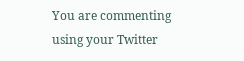You are commenting using your Twitter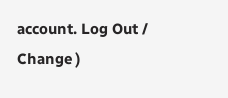account. Log Out /  Change )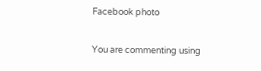Facebook photo

You are commenting using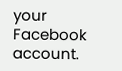your Facebook account.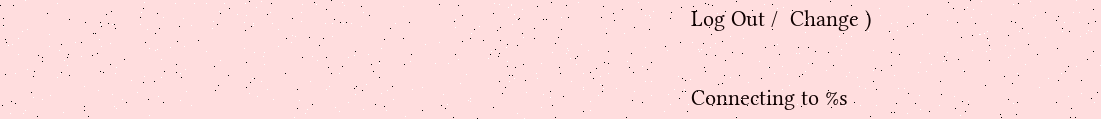Log Out /  Change )


Connecting to %s